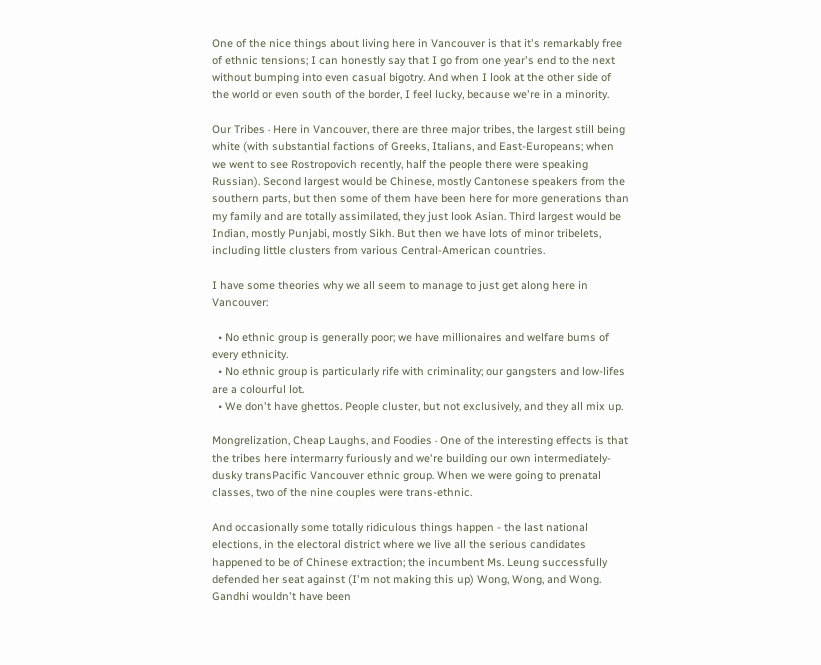One of the nice things about living here in Vancouver is that it's remarkably free of ethnic tensions; I can honestly say that I go from one year's end to the next without bumping into even casual bigotry. And when I look at the other side of the world or even south of the border, I feel lucky, because we're in a minority.

Our Tribes · Here in Vancouver, there are three major tribes, the largest still being white (with substantial factions of Greeks, Italians, and East-Europeans; when we went to see Rostropovich recently, half the people there were speaking Russian). Second largest would be Chinese, mostly Cantonese speakers from the southern parts, but then some of them have been here for more generations than my family and are totally assimilated, they just look Asian. Third largest would be Indian, mostly Punjabi, mostly Sikh. But then we have lots of minor tribelets, including little clusters from various Central-American countries.

I have some theories why we all seem to manage to just get along here in Vancouver:

  • No ethnic group is generally poor; we have millionaires and welfare bums of every ethnicity.
  • No ethnic group is particularly rife with criminality; our gangsters and low-lifes are a colourful lot.
  • We don't have ghettos. People cluster, but not exclusively, and they all mix up.

Mongrelization, Cheap Laughs, and Foodies · One of the interesting effects is that the tribes here intermarry furiously and we're building our own intermediately-dusky transPacific Vancouver ethnic group. When we were going to prenatal classes, two of the nine couples were trans-ethnic.

And occasionally some totally ridiculous things happen - the last national elections, in the electoral district where we live all the serious candidates happened to be of Chinese extraction; the incumbent Ms. Leung successfully defended her seat against (I'm not making this up) Wong, Wong, and Wong. Gandhi wouldn't have been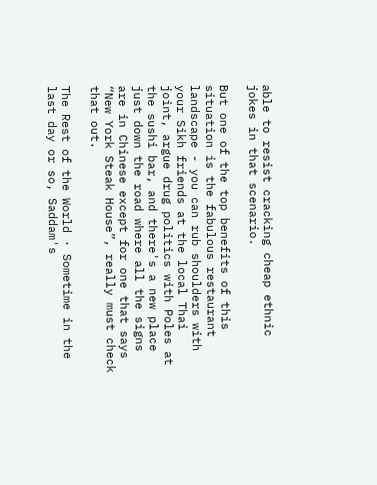able to resist cracking cheap ethnic jokes in that scenario.

But one of the top benefits of this situation is the fabulous restaurant landscape - you can rub shoulders with your Sikh friends at the local Thai joint, argue drug politics with Poles at the sushi bar, and there's a new place just down the road where all the signs are in Chinese except for one that says “New York Steak House”, really must check that out.

The Rest of the World · Sometime in the last day or so, Saddam's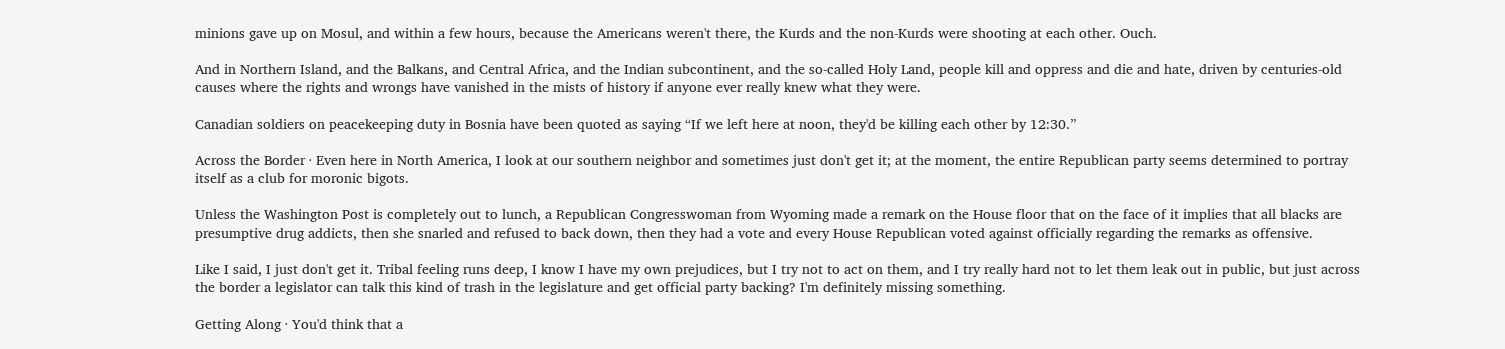minions gave up on Mosul, and within a few hours, because the Americans weren't there, the Kurds and the non-Kurds were shooting at each other. Ouch.

And in Northern Island, and the Balkans, and Central Africa, and the Indian subcontinent, and the so-called Holy Land, people kill and oppress and die and hate, driven by centuries-old causes where the rights and wrongs have vanished in the mists of history if anyone ever really knew what they were.

Canadian soldiers on peacekeeping duty in Bosnia have been quoted as saying “If we left here at noon, they'd be killing each other by 12:30.”

Across the Border · Even here in North America, I look at our southern neighbor and sometimes just don't get it; at the moment, the entire Republican party seems determined to portray itself as a club for moronic bigots.

Unless the Washington Post is completely out to lunch, a Republican Congresswoman from Wyoming made a remark on the House floor that on the face of it implies that all blacks are presumptive drug addicts, then she snarled and refused to back down, then they had a vote and every House Republican voted against officially regarding the remarks as offensive.

Like I said, I just don't get it. Tribal feeling runs deep, I know I have my own prejudices, but I try not to act on them, and I try really hard not to let them leak out in public, but just across the border a legislator can talk this kind of trash in the legislature and get official party backing? I'm definitely missing something.

Getting Along · You'd think that a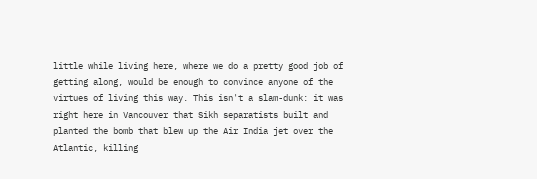little while living here, where we do a pretty good job of getting along, would be enough to convince anyone of the virtues of living this way. This isn't a slam-dunk: it was right here in Vancouver that Sikh separatists built and planted the bomb that blew up the Air India jet over the Atlantic, killing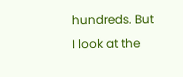hundreds. But I look at the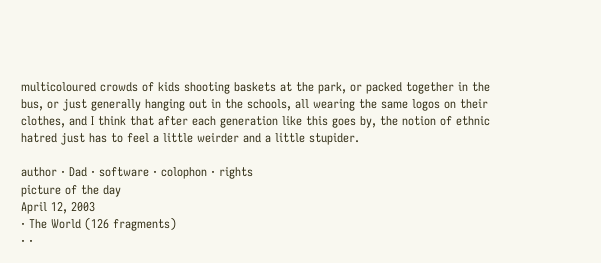multicoloured crowds of kids shooting baskets at the park, or packed together in the bus, or just generally hanging out in the schools, all wearing the same logos on their clothes, and I think that after each generation like this goes by, the notion of ethnic hatred just has to feel a little weirder and a little stupider.

author · Dad · software · colophon · rights
picture of the day
April 12, 2003
· The World (126 fragments)
· ·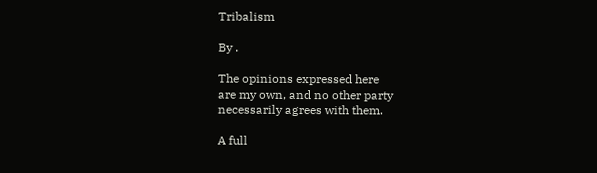Tribalism

By .

The opinions expressed here
are my own, and no other party
necessarily agrees with them.

A full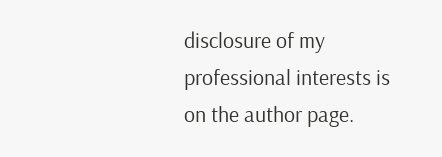disclosure of my
professional interests is
on the author page.